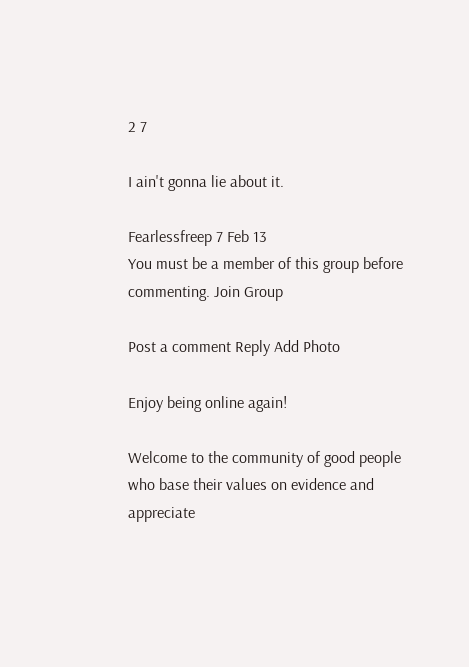2 7

I ain't gonna lie about it.

Fearlessfreep 7 Feb 13
You must be a member of this group before commenting. Join Group

Post a comment Reply Add Photo

Enjoy being online again!

Welcome to the community of good people who base their values on evidence and appreciate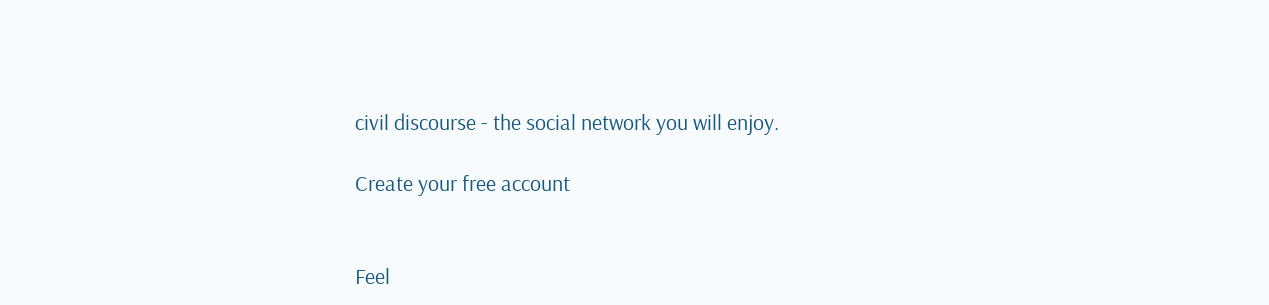civil discourse - the social network you will enjoy.

Create your free account


Feel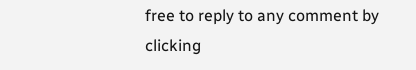free to reply to any comment by clicking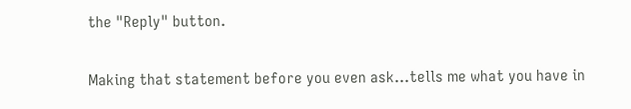the "Reply" button.


Making that statement before you even ask...tells me what you have in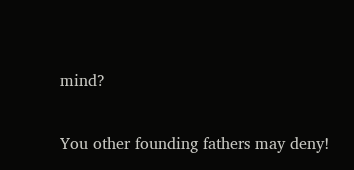mind?


You other founding fathers may deny!